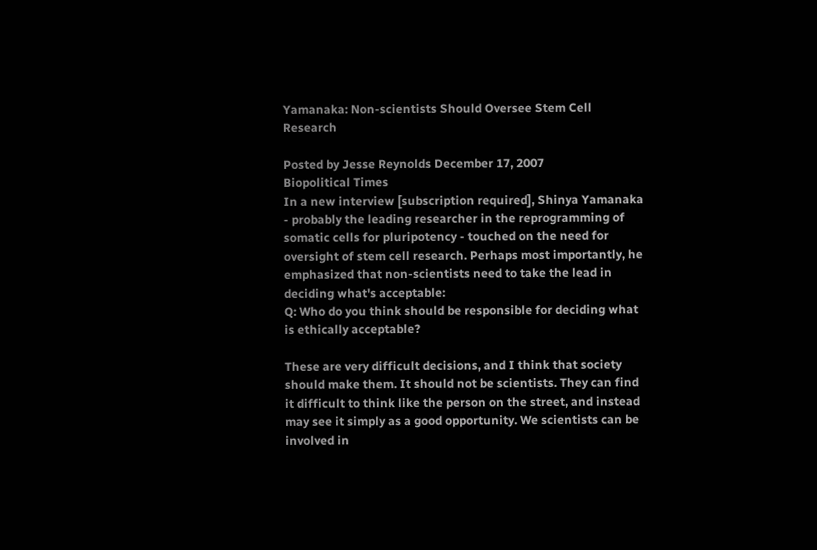Yamanaka: Non-scientists Should Oversee Stem Cell Research

Posted by Jesse Reynolds December 17, 2007
Biopolitical Times
In a new interview [subscription required], Shinya Yamanaka - probably the leading researcher in the reprogramming of somatic cells for pluripotency - touched on the need for oversight of stem cell research. Perhaps most importantly, he emphasized that non-scientists need to take the lead in deciding what's acceptable:
Q: Who do you think should be responsible for deciding what is ethically acceptable?

These are very difficult decisions, and I think that society should make them. It should not be scientists. They can find it difficult to think like the person on the street, and instead may see it simply as a good opportunity. We scientists can be involved in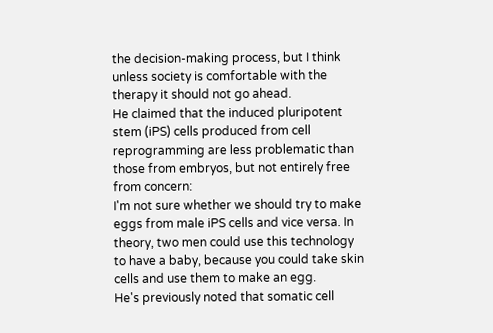the decision-making process, but I think unless society is comfortable with the therapy it should not go ahead.
He claimed that the induced pluripotent stem (iPS) cells produced from cell reprogramming are less problematic than those from embryos, but not entirely free from concern:
I'm not sure whether we should try to make eggs from male iPS cells and vice versa. In theory, two men could use this technology to have a baby, because you could take skin cells and use them to make an egg.
He's previously noted that somatic cell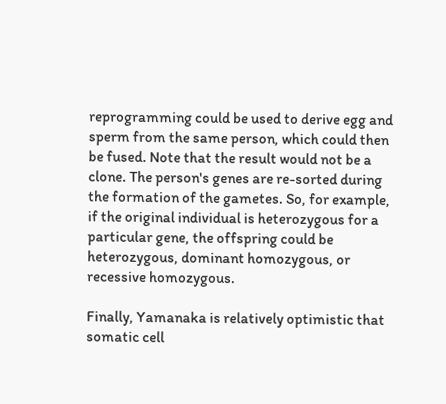reprogramming could be used to derive egg and sperm from the same person, which could then be fused. Note that the result would not be a clone. The person's genes are re-sorted during the formation of the gametes. So, for example, if the original individual is heterozygous for a particular gene, the offspring could be heterozygous, dominant homozygous, or recessive homozygous.

Finally, Yamanaka is relatively optimistic that somatic cell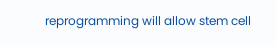reprogramming will allow stem cell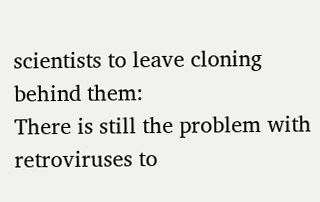scientists to leave cloning behind them:
There is still the problem with retroviruses to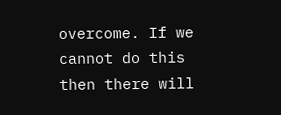overcome. If we cannot do this then there will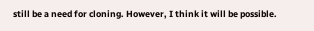still be a need for cloning. However, I think it will be possible.